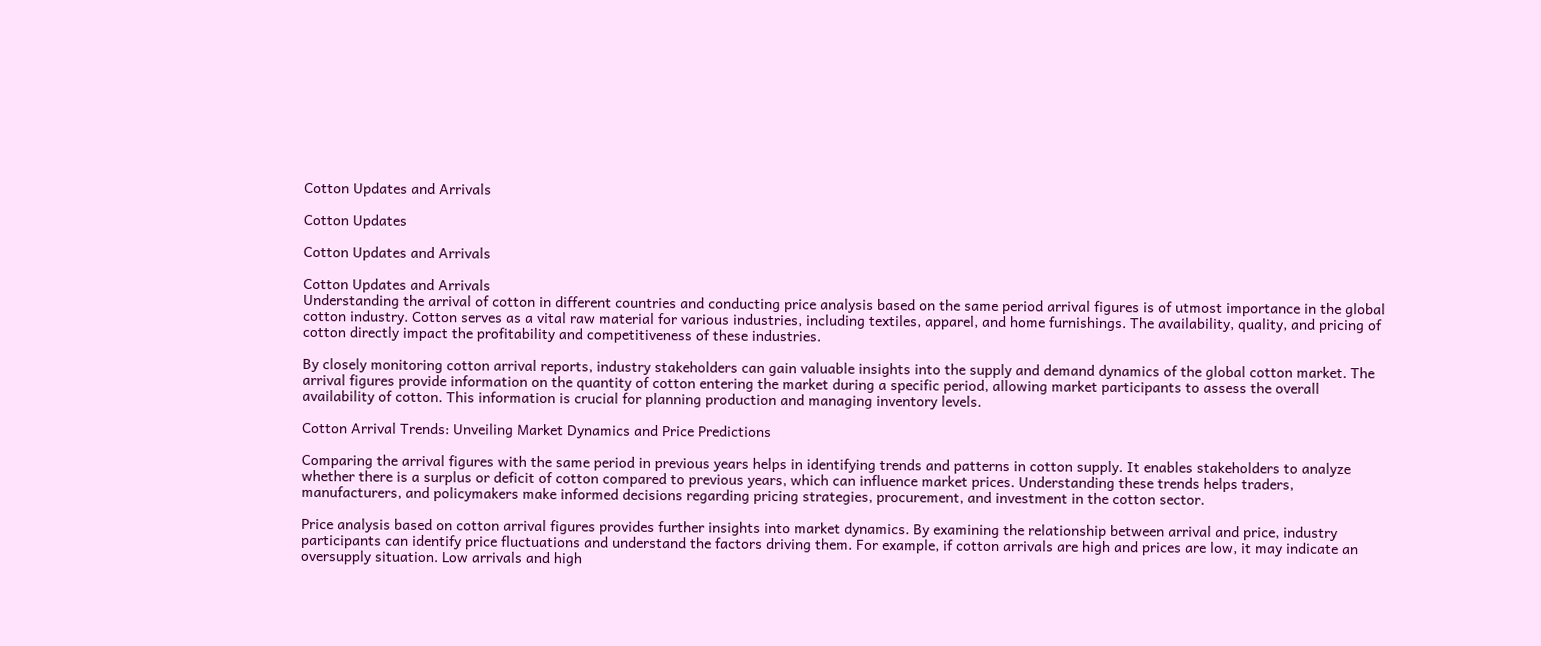Cotton Updates and Arrivals

Cotton Updates

Cotton Updates and Arrivals

Cotton Updates and Arrivals
Understanding the arrival of cotton in different countries and conducting price analysis based on the same period arrival figures is of utmost importance in the global cotton industry. Cotton serves as a vital raw material for various industries, including textiles, apparel, and home furnishings. The availability, quality, and pricing of cotton directly impact the profitability and competitiveness of these industries.

By closely monitoring cotton arrival reports, industry stakeholders can gain valuable insights into the supply and demand dynamics of the global cotton market. The arrival figures provide information on the quantity of cotton entering the market during a specific period, allowing market participants to assess the overall availability of cotton. This information is crucial for planning production and managing inventory levels.

Cotton Arrival Trends: Unveiling Market Dynamics and Price Predictions

Comparing the arrival figures with the same period in previous years helps in identifying trends and patterns in cotton supply. It enables stakeholders to analyze whether there is a surplus or deficit of cotton compared to previous years, which can influence market prices. Understanding these trends helps traders, manufacturers, and policymakers make informed decisions regarding pricing strategies, procurement, and investment in the cotton sector.

Price analysis based on cotton arrival figures provides further insights into market dynamics. By examining the relationship between arrival and price, industry participants can identify price fluctuations and understand the factors driving them. For example, if cotton arrivals are high and prices are low, it may indicate an oversupply situation. Low arrivals and high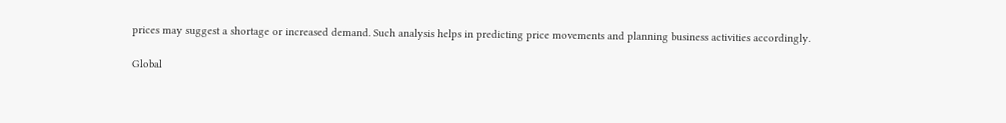prices may suggest a shortage or increased demand. Such analysis helps in predicting price movements and planning business activities accordingly.

Global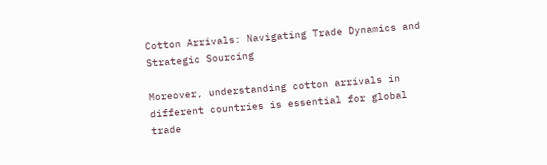Cotton Arrivals: Navigating Trade Dynamics and Strategic Sourcing

Moreover, understanding cotton arrivals in different countries is essential for global trade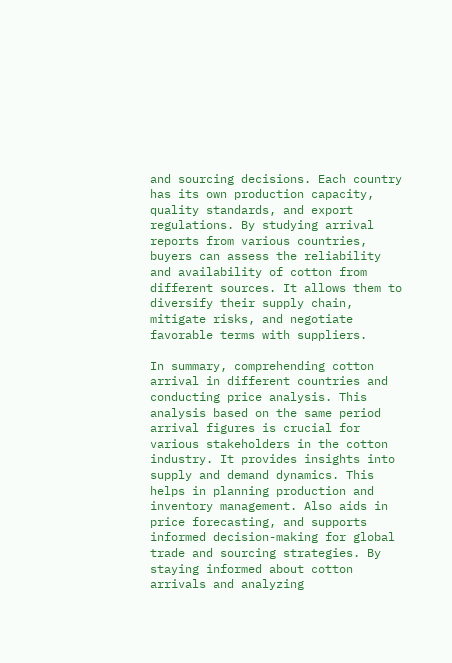and sourcing decisions. Each country has its own production capacity, quality standards, and export regulations. By studying arrival reports from various countries, buyers can assess the reliability and availability of cotton from different sources. It allows them to diversify their supply chain, mitigate risks, and negotiate favorable terms with suppliers.

In summary, comprehending cotton arrival in different countries and conducting price analysis. This analysis based on the same period arrival figures is crucial for various stakeholders in the cotton industry. It provides insights into supply and demand dynamics. This helps in planning production and inventory management. Also aids in price forecasting, and supports informed decision-making for global trade and sourcing strategies. By staying informed about cotton arrivals and analyzing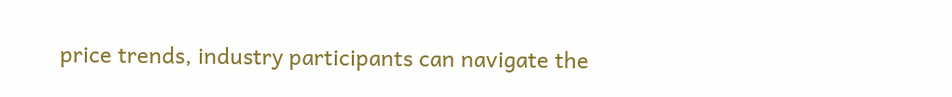price trends, industry participants can navigate the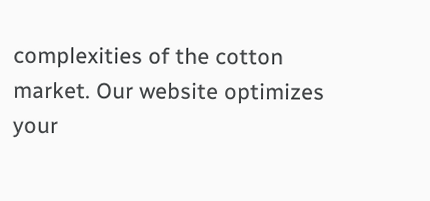complexities of the cotton market. Our website optimizes your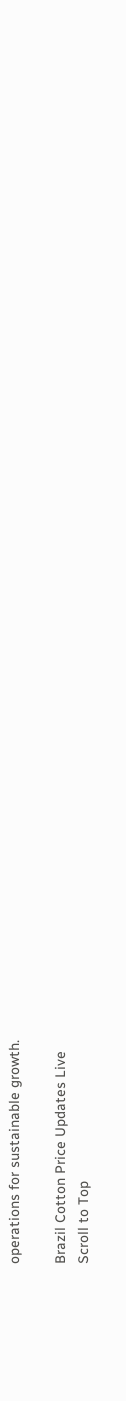operations for sustainable growth.

Brazil Cotton Price Updates Live
Scroll to Top